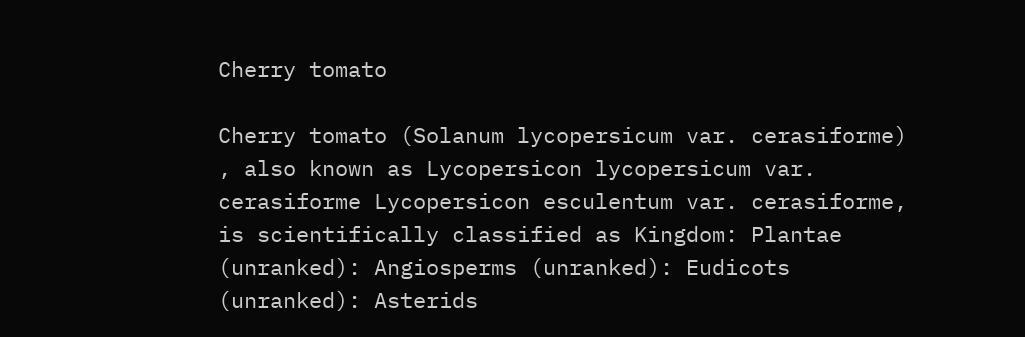Cherry tomato

Cherry tomato (Solanum lycopersicum var. cerasiforme) , also known as Lycopersicon lycopersicum var. cerasiforme Lycopersicon esculentum var. cerasiforme, is scientifically classified as Kingdom: Plantae (unranked): Angiosperms (unranked): Eudicots (unranked): Asterids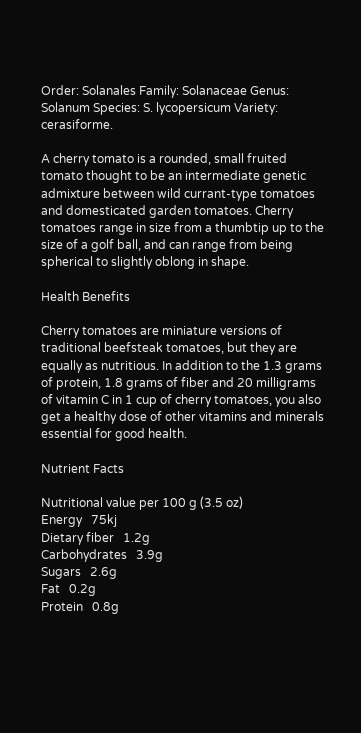Order: Solanales Family: Solanaceae Genus: Solanum Species: S. lycopersicum Variety: cerasiforme.

A cherry tomato is a rounded, small fruited tomato thought to be an intermediate genetic admixture between wild currant-type tomatoes and domesticated garden tomatoes. Cherry tomatoes range in size from a thumbtip up to the size of a golf ball, and can range from being spherical to slightly oblong in shape.

Health Benefits

Cherry tomatoes are miniature versions of traditional beefsteak tomatoes, but they are equally as nutritious. In addition to the 1.3 grams of protein, 1.8 grams of fiber and 20 milligrams of vitamin C in 1 cup of cherry tomatoes, you also get a healthy dose of other vitamins and minerals essential for good health.

Nutrient Facts

Nutritional value per 100 g (3.5 oz)
Energy   75kj
Dietary fiber   1.2g
Carbohydrates   3.9g
Sugars   2.6g
Fat   0.2g
Protein   0.8g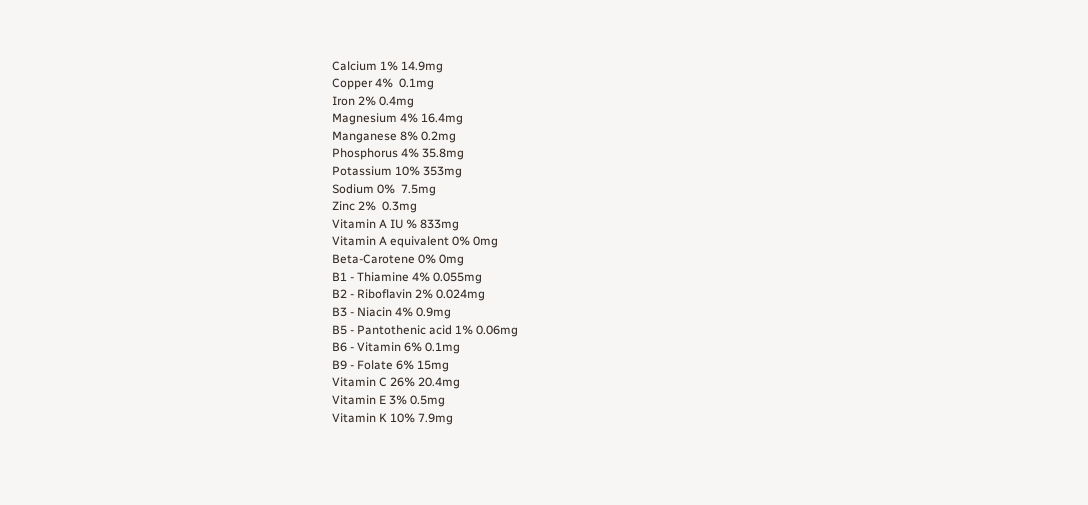Calcium 1% 14.9mg
Copper 4%  0.1mg
Iron 2% 0.4mg
Magnesium 4% 16.4mg
Manganese 8% 0.2mg
Phosphorus 4% 35.8mg
Potassium 10% 353mg
Sodium 0%  7.5mg
Zinc 2%  0.3mg
Vitamin A IU % 833mg
Vitamin A equivalent 0% 0mg
Beta-Carotene 0% 0mg
B1 - Thiamine 4% 0.055mg
B2 - Riboflavin 2% 0.024mg
B3 - Niacin 4% 0.9mg
B5 - Pantothenic acid 1% 0.06mg
B6 - Vitamin 6% 0.1mg
B9 - Folate 6% 15mg
Vitamin C 26% 20.4mg
Vitamin E 3% 0.5mg
Vitamin K 10% 7.9mg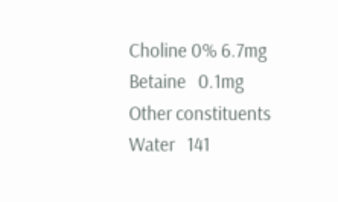Choline 0% 6.7mg
Betaine   0.1mg
Other constituents
Water   141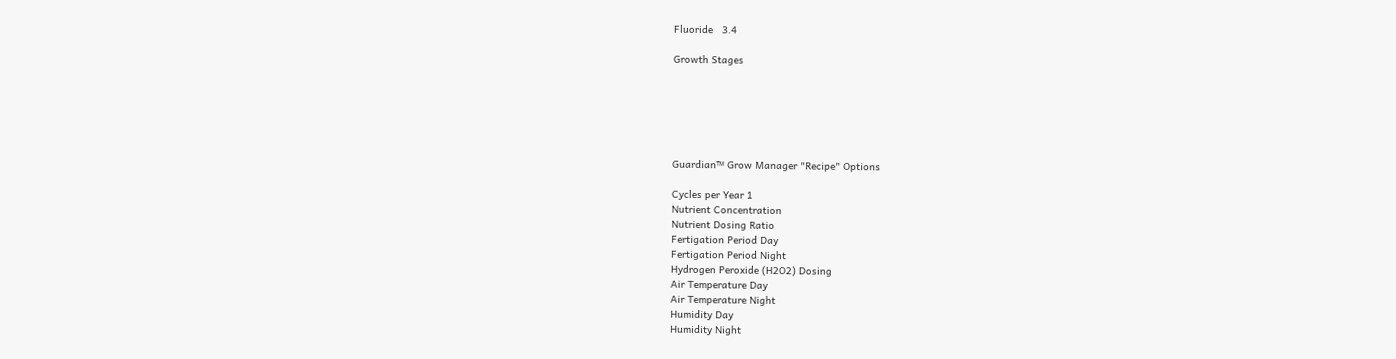Fluoride   3.4

Growth Stages






Guardian™ Grow Manager "Recipe" Options

Cycles per Year 1
Nutrient Concentration
Nutrient Dosing Ratio
Fertigation Period Day
Fertigation Period Night
Hydrogen Peroxide (H2O2) Dosing
Air Temperature Day
Air Temperature Night
Humidity Day
Humidity Night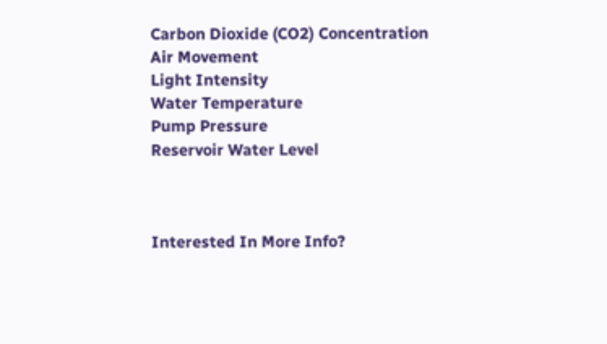Carbon Dioxide (CO2) Concentration
Air Movement
Light Intensity
Water Temperature
Pump Pressure
Reservoir Water Level



Interested In More Info?